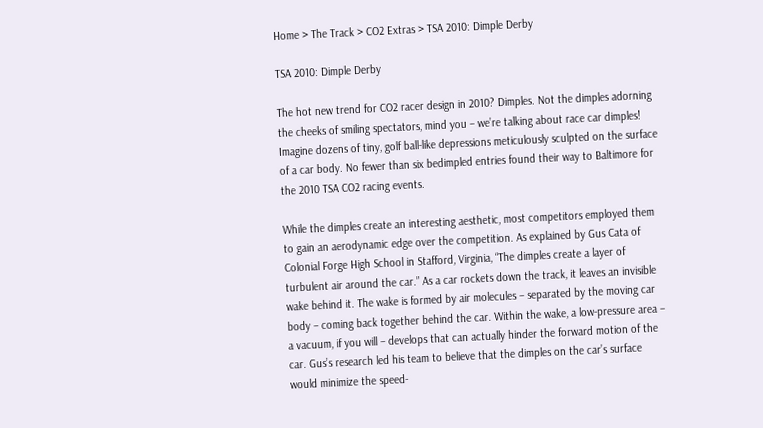Home > The Track > CO2 Extras > TSA 2010: Dimple Derby

TSA 2010: Dimple Derby

The hot new trend for CO2 racer design in 2010? Dimples. Not the dimples adorning the cheeks of smiling spectators, mind you – we’re talking about race car dimples! Imagine dozens of tiny, golf ball-like depressions meticulously sculpted on the surface of a car body. No fewer than six bedimpled entries found their way to Baltimore for the 2010 TSA CO2 racing events.

While the dimples create an interesting aesthetic, most competitors employed them to gain an aerodynamic edge over the competition. As explained by Gus Cata of Colonial Forge High School in Stafford, Virginia, “The dimples create a layer of turbulent air around the car.” As a car rockets down the track, it leaves an invisible wake behind it. The wake is formed by air molecules – separated by the moving car body – coming back together behind the car. Within the wake, a low-pressure area – a vacuum, if you will – develops that can actually hinder the forward motion of the car. Gus’s research led his team to believe that the dimples on the car’s surface would minimize the speed-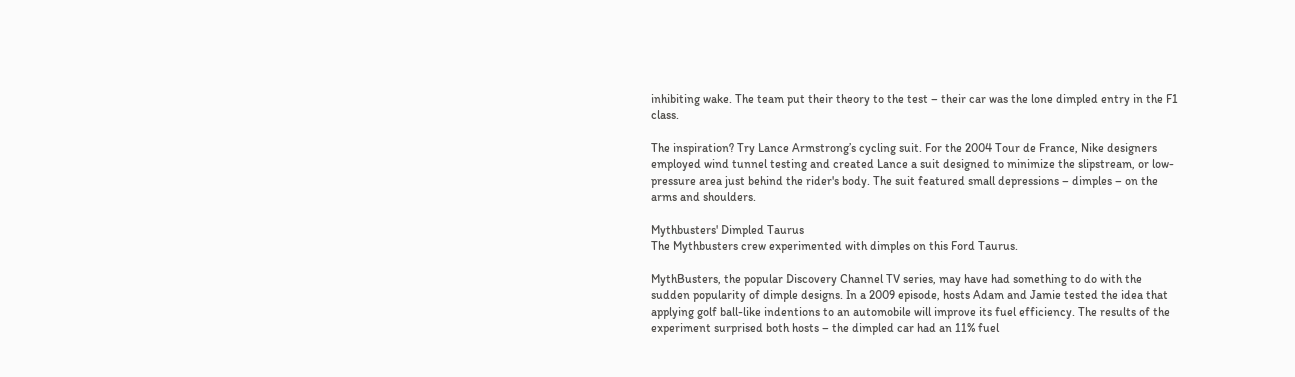inhibiting wake. The team put their theory to the test – their car was the lone dimpled entry in the F1 class.

The inspiration? Try Lance Armstrong’s cycling suit. For the 2004 Tour de France, Nike designers employed wind tunnel testing and created Lance a suit designed to minimize the slipstream, or low-pressure area just behind the rider's body. The suit featured small depressions – dimples – on the arms and shoulders.

Mythbusters' Dimpled Taurus
The Mythbusters crew experimented with dimples on this Ford Taurus.

MythBusters, the popular Discovery Channel TV series, may have had something to do with the sudden popularity of dimple designs. In a 2009 episode, hosts Adam and Jamie tested the idea that applying golf ball-like indentions to an automobile will improve its fuel efficiency. The results of the experiment surprised both hosts – the dimpled car had an 11% fuel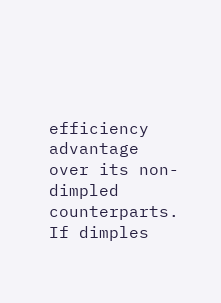efficiency advantage over its non-dimpled counterparts. If dimples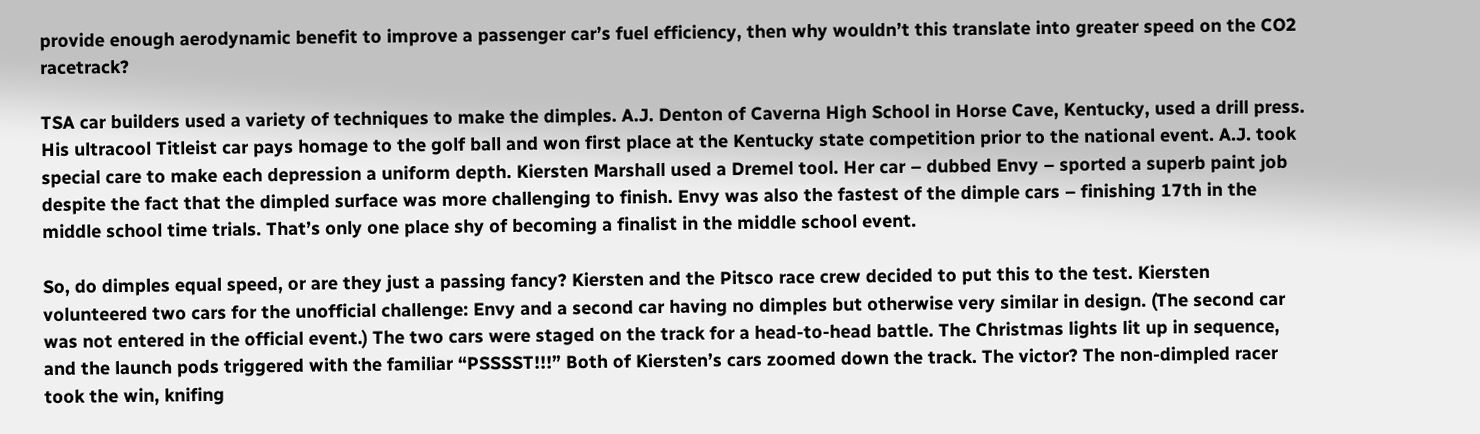provide enough aerodynamic benefit to improve a passenger car’s fuel efficiency, then why wouldn’t this translate into greater speed on the CO2 racetrack?

TSA car builders used a variety of techniques to make the dimples. A.J. Denton of Caverna High School in Horse Cave, Kentucky, used a drill press. His ultracool Titleist car pays homage to the golf ball and won first place at the Kentucky state competition prior to the national event. A.J. took special care to make each depression a uniform depth. Kiersten Marshall used a Dremel tool. Her car – dubbed Envy – sported a superb paint job despite the fact that the dimpled surface was more challenging to finish. Envy was also the fastest of the dimple cars – finishing 17th in the middle school time trials. That’s only one place shy of becoming a finalist in the middle school event.

So, do dimples equal speed, or are they just a passing fancy? Kiersten and the Pitsco race crew decided to put this to the test. Kiersten volunteered two cars for the unofficial challenge: Envy and a second car having no dimples but otherwise very similar in design. (The second car was not entered in the official event.) The two cars were staged on the track for a head-to-head battle. The Christmas lights lit up in sequence, and the launch pods triggered with the familiar “PSSSST!!!” Both of Kiersten’s cars zoomed down the track. The victor? The non-dimpled racer took the win, knifing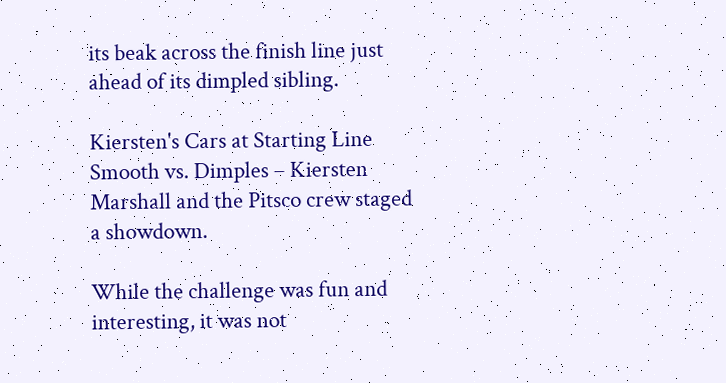its beak across the finish line just ahead of its dimpled sibling.

Kiersten's Cars at Starting Line
Smooth vs. Dimples – Kiersten Marshall and the Pitsco crew staged a showdown.

While the challenge was fun and interesting, it was not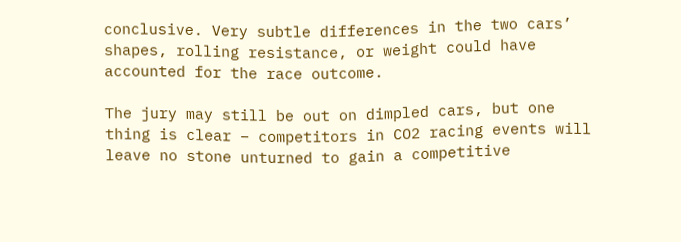conclusive. Very subtle differences in the two cars’ shapes, rolling resistance, or weight could have accounted for the race outcome.

The jury may still be out on dimpled cars, but one thing is clear – competitors in CO2 racing events will leave no stone unturned to gain a competitive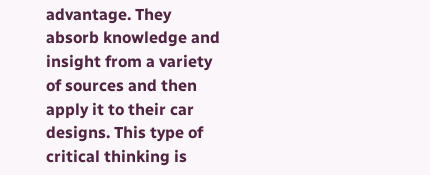advantage. They absorb knowledge and insight from a variety of sources and then apply it to their car designs. This type of critical thinking is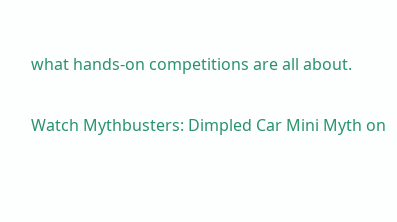what hands-on competitions are all about.

Watch Mythbusters: Dimpled Car Mini Myth on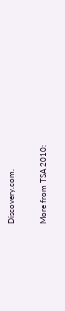Discovery.com.

More from TSA 2010: